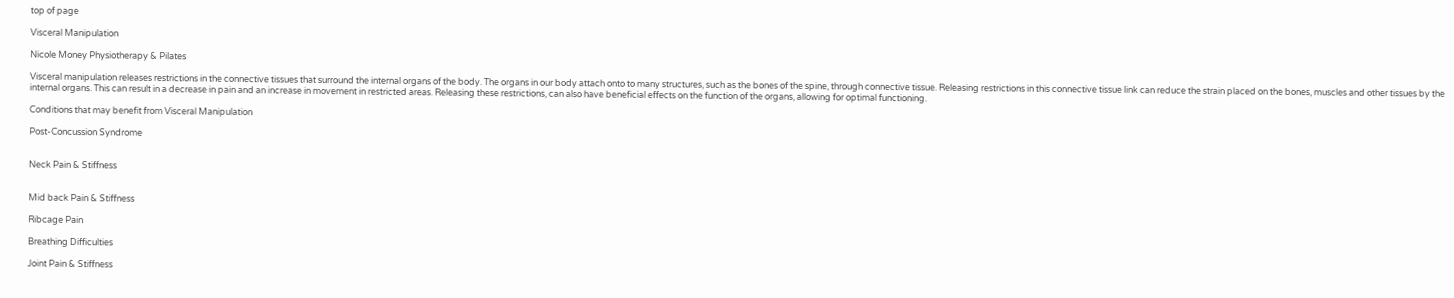top of page

Visceral Manipulation

Nicole Money Physiotherapy & Pilates

Visceral manipulation releases restrictions in the connective tissues that surround the internal organs of the body. The organs in our body attach onto to many structures, such as the bones of the spine, through connective tissue. Releasing restrictions in this connective tissue link can reduce the strain placed on the bones, muscles and other tissues by the internal organs. This can result in a decrease in pain and an increase in movement in restricted areas. Releasing these restrictions, can also have beneficial effects on the function of the organs, allowing for optimal functioning.

Conditions that may benefit from Visceral Manipulation

Post-Concussion Syndrome


Neck Pain & Stiffness


Mid back Pain & Stiffness

Ribcage Pain

Breathing Difficulties

Joint Pain & Stiffness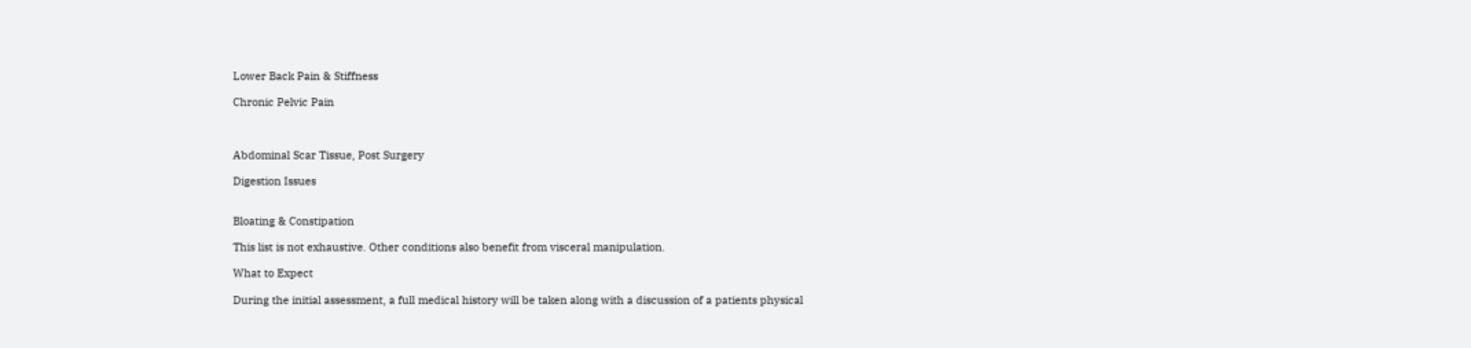Lower Back Pain & Stiffness

Chronic Pelvic Pain



Abdominal Scar Tissue, Post Surgery

Digestion Issues


Bloating & Constipation

This list is not exhaustive. Other conditions also benefit from visceral manipulation.

What to Expect

During the initial assessment, a full medical history will be taken along with a discussion of a patients physical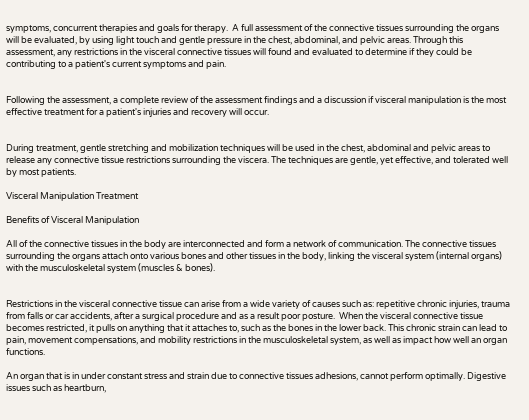symptoms, concurrent therapies and goals for therapy.  A full assessment of the connective tissues surrounding the organs will be evaluated, by using light touch and gentle pressure in the chest, abdominal, and pelvic areas. Through this assessment, any restrictions in the visceral connective tissues will found and evaluated to determine if they could be contributing to a patient's current symptoms and pain.


Following the assessment, a complete review of the assessment findings and a discussion if visceral manipulation is the most effective treatment for a patient's injuries and recovery will occur.


During treatment, gentle stretching and mobilization techniques will be used in the chest, abdominal and pelvic areas to release any connective tissue restrictions surrounding the viscera. The techniques are gentle, yet effective, and tolerated well by most patients.

Visceral Manipulation Treatment

Benefits of Visceral Manipulation

All of the connective tissues in the body are interconnected and form a network of communication. The connective tissues surrounding the organs attach onto various bones and other tissues in the body, linking the visceral system (internal organs) with the musculoskeletal system (muscles & bones).


Restrictions in the visceral connective tissue can arise from a wide variety of causes such as: repetitive chronic injuries, trauma from falls or car accidents, after a surgical procedure and as a result poor posture.  When the visceral connective tissue becomes restricted, it pulls on anything that it attaches to, such as the bones in the lower back. This chronic strain can lead to pain, movement compensations, and mobility restrictions in the musculoskeletal system, as well as impact how well an organ functions.

An organ that is in under constant stress and strain due to connective tissues adhesions, cannot perform optimally. Digestive issues such as heartburn,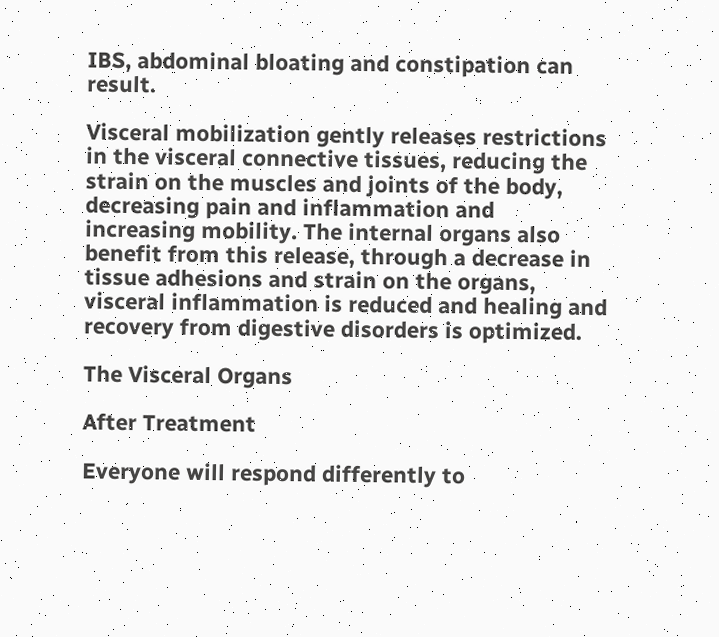IBS, abdominal bloating and constipation can result.

Visceral mobilization gently releases restrictions in the visceral connective tissues, reducing the strain on the muscles and joints of the body, decreasing pain and inflammation and increasing mobility. The internal organs also benefit from this release, through a decrease in tissue adhesions and strain on the organs, visceral inflammation is reduced and healing and recovery from digestive disorders is optimized.

The Visceral Organs

After Treatment

Everyone will respond differently to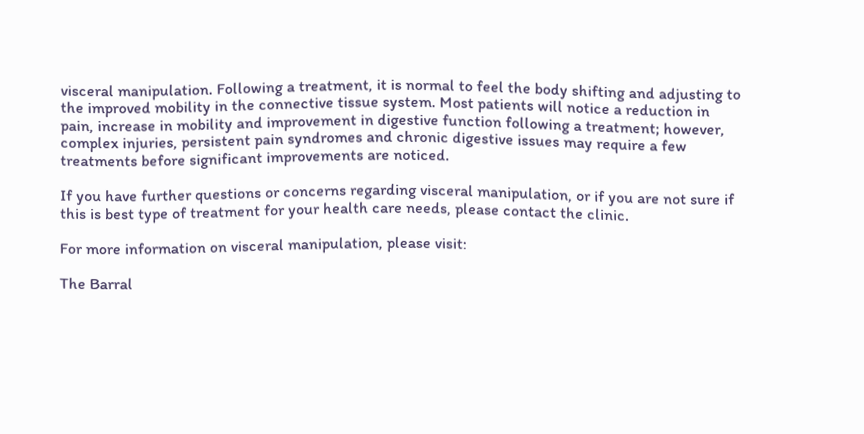visceral manipulation. Following a treatment, it is normal to feel the body shifting and adjusting to the improved mobility in the connective tissue system. Most patients will notice a reduction in pain, increase in mobility and improvement in digestive function following a treatment; however, complex injuries, persistent pain syndromes and chronic digestive issues may require a few treatments before significant improvements are noticed.

If you have further questions or concerns regarding visceral manipulation, or if you are not sure if this is best type of treatment for your health care needs, please contact the clinic.

For more information on visceral manipulation, please visit:

The Barral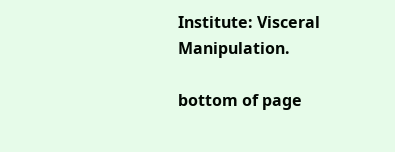Institute: Visceral Manipulation.

bottom of page